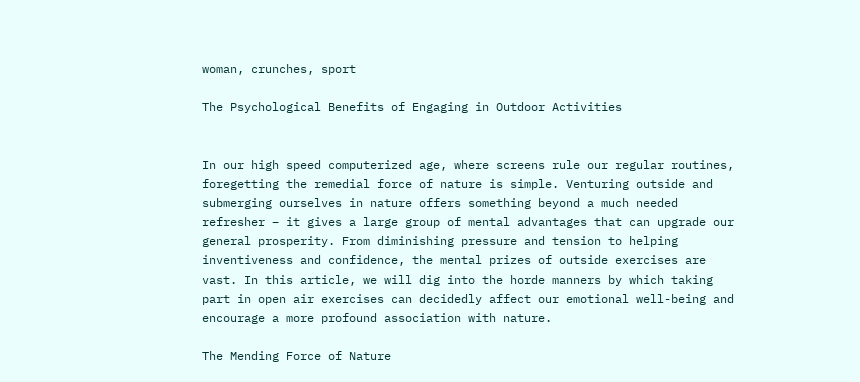woman, crunches, sport

The Psychological Benefits of Engaging in Outdoor Activities


In our high speed computerized age, where screens rule our regular routines, foregetting the remedial force of nature is simple. Venturing outside and submerging ourselves in nature offers something beyond a much needed refresher – it gives a large group of mental advantages that can upgrade our general prosperity. From diminishing pressure and tension to helping inventiveness and confidence, the mental prizes of outside exercises are vast. In this article, we will dig into the horde manners by which taking part in open air exercises can decidedly affect our emotional well-being and encourage a more profound association with nature.

The Mending Force of Nature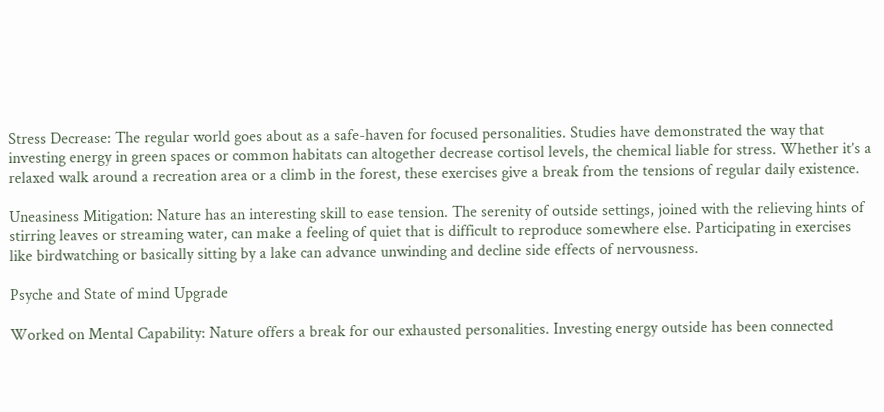Stress Decrease: The regular world goes about as a safe-haven for focused personalities. Studies have demonstrated the way that investing energy in green spaces or common habitats can altogether decrease cortisol levels, the chemical liable for stress. Whether it’s a relaxed walk around a recreation area or a climb in the forest, these exercises give a break from the tensions of regular daily existence.

Uneasiness Mitigation: Nature has an interesting skill to ease tension. The serenity of outside settings, joined with the relieving hints of stirring leaves or streaming water, can make a feeling of quiet that is difficult to reproduce somewhere else. Participating in exercises like birdwatching or basically sitting by a lake can advance unwinding and decline side effects of nervousness.

Psyche and State of mind Upgrade

Worked on Mental Capability: Nature offers a break for our exhausted personalities. Investing energy outside has been connected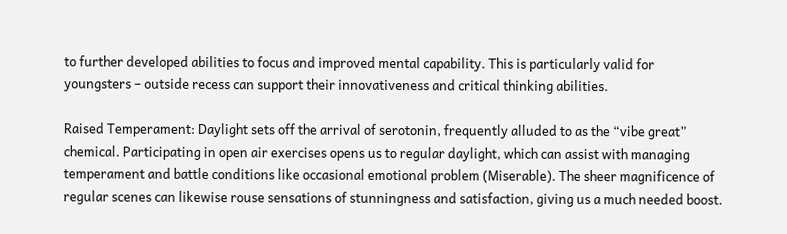to further developed abilities to focus and improved mental capability. This is particularly valid for youngsters – outside recess can support their innovativeness and critical thinking abilities.

Raised Temperament: Daylight sets off the arrival of serotonin, frequently alluded to as the “vibe great” chemical. Participating in open air exercises opens us to regular daylight, which can assist with managing temperament and battle conditions like occasional emotional problem (Miserable). The sheer magnificence of regular scenes can likewise rouse sensations of stunningness and satisfaction, giving us a much needed boost.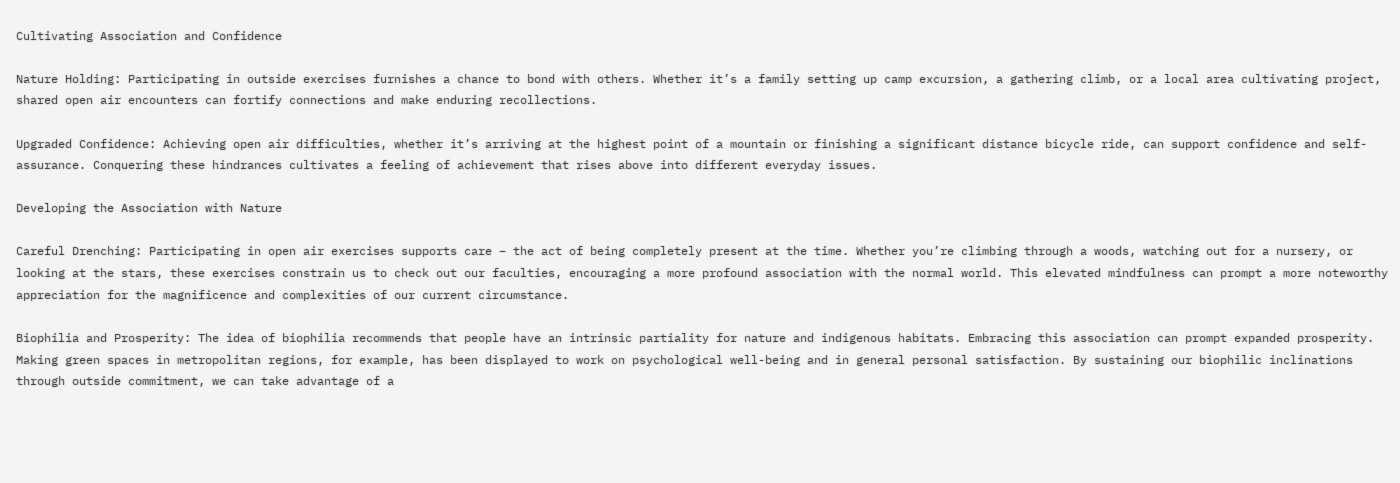Cultivating Association and Confidence

Nature Holding: Participating in outside exercises furnishes a chance to bond with others. Whether it’s a family setting up camp excursion, a gathering climb, or a local area cultivating project, shared open air encounters can fortify connections and make enduring recollections.

Upgraded Confidence: Achieving open air difficulties, whether it’s arriving at the highest point of a mountain or finishing a significant distance bicycle ride, can support confidence and self-assurance. Conquering these hindrances cultivates a feeling of achievement that rises above into different everyday issues.

Developing the Association with Nature

Careful Drenching: Participating in open air exercises supports care – the act of being completely present at the time. Whether you’re climbing through a woods, watching out for a nursery, or looking at the stars, these exercises constrain us to check out our faculties, encouraging a more profound association with the normal world. This elevated mindfulness can prompt a more noteworthy appreciation for the magnificence and complexities of our current circumstance.

Biophilia and Prosperity: The idea of biophilia recommends that people have an intrinsic partiality for nature and indigenous habitats. Embracing this association can prompt expanded prosperity. Making green spaces in metropolitan regions, for example, has been displayed to work on psychological well-being and in general personal satisfaction. By sustaining our biophilic inclinations through outside commitment, we can take advantage of a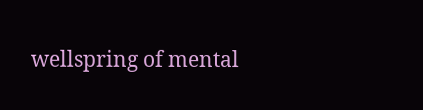wellspring of mental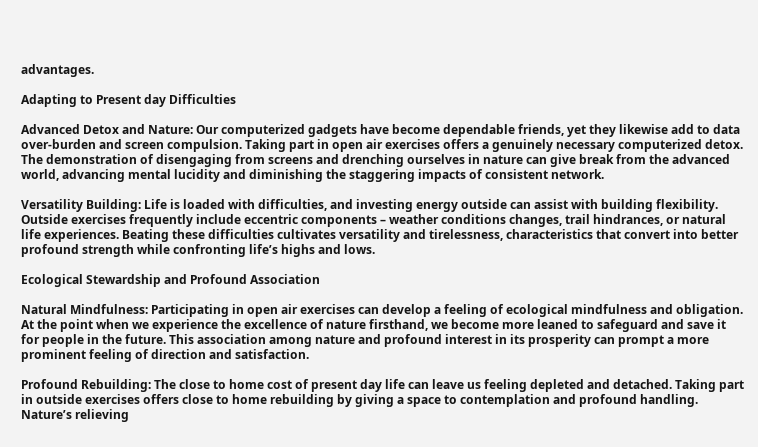advantages.

Adapting to Present day Difficulties

Advanced Detox and Nature: Our computerized gadgets have become dependable friends, yet they likewise add to data over-burden and screen compulsion. Taking part in open air exercises offers a genuinely necessary computerized detox. The demonstration of disengaging from screens and drenching ourselves in nature can give break from the advanced world, advancing mental lucidity and diminishing the staggering impacts of consistent network.

Versatility Building: Life is loaded with difficulties, and investing energy outside can assist with building flexibility. Outside exercises frequently include eccentric components – weather conditions changes, trail hindrances, or natural life experiences. Beating these difficulties cultivates versatility and tirelessness, characteristics that convert into better profound strength while confronting life’s highs and lows.

Ecological Stewardship and Profound Association

Natural Mindfulness: Participating in open air exercises can develop a feeling of ecological mindfulness and obligation. At the point when we experience the excellence of nature firsthand, we become more leaned to safeguard and save it for people in the future. This association among nature and profound interest in its prosperity can prompt a more prominent feeling of direction and satisfaction.

Profound Rebuilding: The close to home cost of present day life can leave us feeling depleted and detached. Taking part in outside exercises offers close to home rebuilding by giving a space to contemplation and profound handling. Nature’s relieving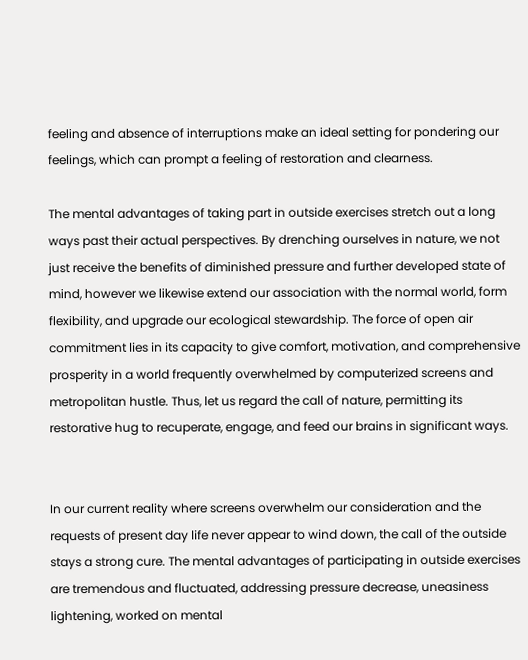feeling and absence of interruptions make an ideal setting for pondering our feelings, which can prompt a feeling of restoration and clearness.

The mental advantages of taking part in outside exercises stretch out a long ways past their actual perspectives. By drenching ourselves in nature, we not just receive the benefits of diminished pressure and further developed state of mind, however we likewise extend our association with the normal world, form flexibility, and upgrade our ecological stewardship. The force of open air commitment lies in its capacity to give comfort, motivation, and comprehensive prosperity in a world frequently overwhelmed by computerized screens and metropolitan hustle. Thus, let us regard the call of nature, permitting its restorative hug to recuperate, engage, and feed our brains in significant ways.


In our current reality where screens overwhelm our consideration and the requests of present day life never appear to wind down, the call of the outside stays a strong cure. The mental advantages of participating in outside exercises are tremendous and fluctuated, addressing pressure decrease, uneasiness lightening, worked on mental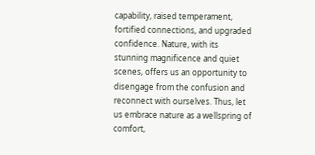capability, raised temperament, fortified connections, and upgraded confidence. Nature, with its stunning magnificence and quiet scenes, offers us an opportunity to disengage from the confusion and reconnect with ourselves. Thus, let us embrace nature as a wellspring of comfort,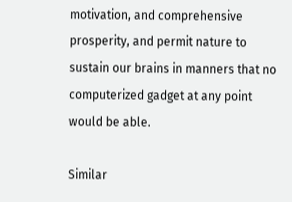motivation, and comprehensive prosperity, and permit nature to sustain our brains in manners that no computerized gadget at any point would be able.

Similar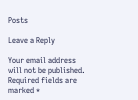Posts

Leave a Reply

Your email address will not be published. Required fields are marked *